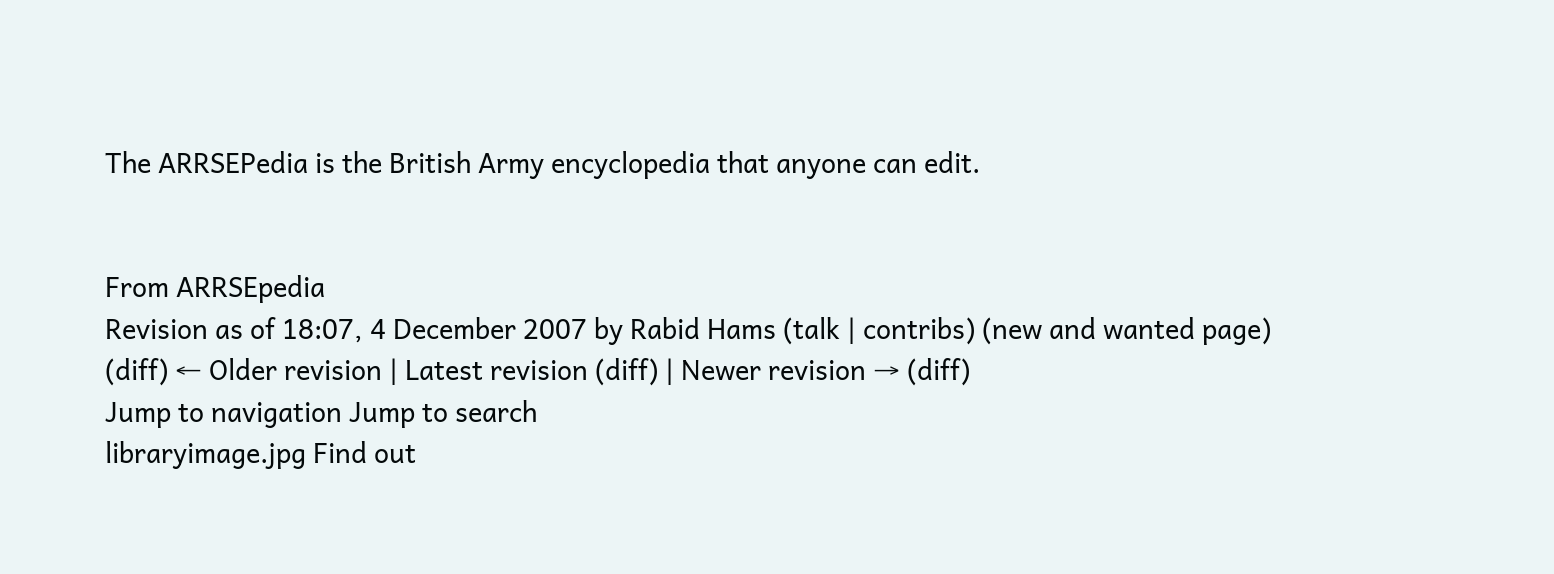The ARRSEPedia is the British Army encyclopedia that anyone can edit.


From ARRSEpedia
Revision as of 18:07, 4 December 2007 by Rabid Hams (talk | contribs) (new and wanted page)
(diff) ← Older revision | Latest revision (diff) | Newer revision → (diff)
Jump to navigation Jump to search
libraryimage.jpg Find out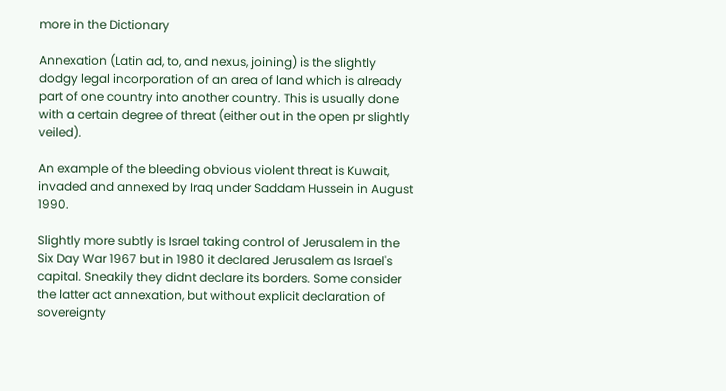more in the Dictionary

Annexation (Latin ad, to, and nexus, joining) is the slightly dodgy legal incorporation of an area of land which is already part of one country into another country. This is usually done with a certain degree of threat (either out in the open pr slightly veiled).

An example of the bleeding obvious violent threat is Kuwait, invaded and annexed by Iraq under Saddam Hussein in August 1990.

Slightly more subtly is Israel taking control of Jerusalem in the Six Day War 1967 but in 1980 it declared Jerusalem as Israel's capital. Sneakily they didnt declare its borders. Some consider the latter act annexation, but without explicit declaration of sovereignty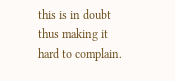this is in doubt thus making it hard to complain.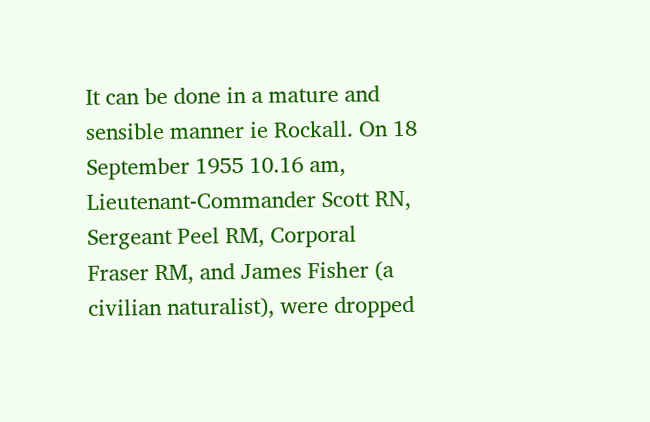It can be done in a mature and sensible manner ie Rockall. On 18 September 1955 10.16 am, Lieutenant-Commander Scott RN, Sergeant Peel RM, Corporal Fraser RM, and James Fisher (a civilian naturalist), were dropped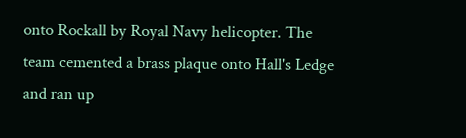onto Rockall by Royal Navy helicopter. The team cemented a brass plaque onto Hall's Ledge and ran up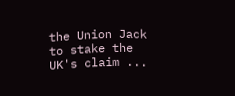the Union Jack to stake the UK's claim ...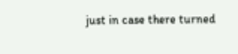just in case there turned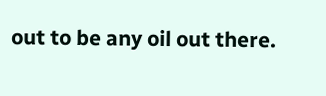out to be any oil out there.